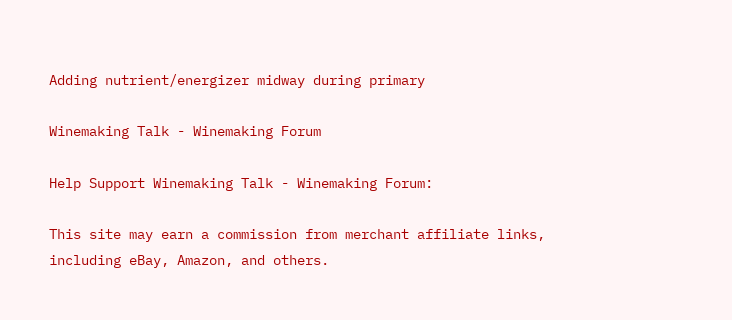Adding nutrient/energizer midway during primary

Winemaking Talk - Winemaking Forum

Help Support Winemaking Talk - Winemaking Forum:

This site may earn a commission from merchant affiliate links, including eBay, Amazon, and others.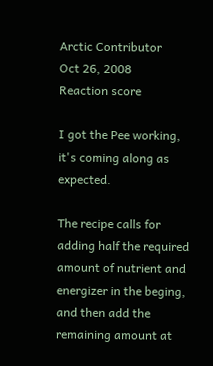Arctic Contributor
Oct 26, 2008
Reaction score

I got the Pee working, it's coming along as expected.

The recipe calls for adding half the required amount of nutrient and energizer in the beging, and then add the remaining amount at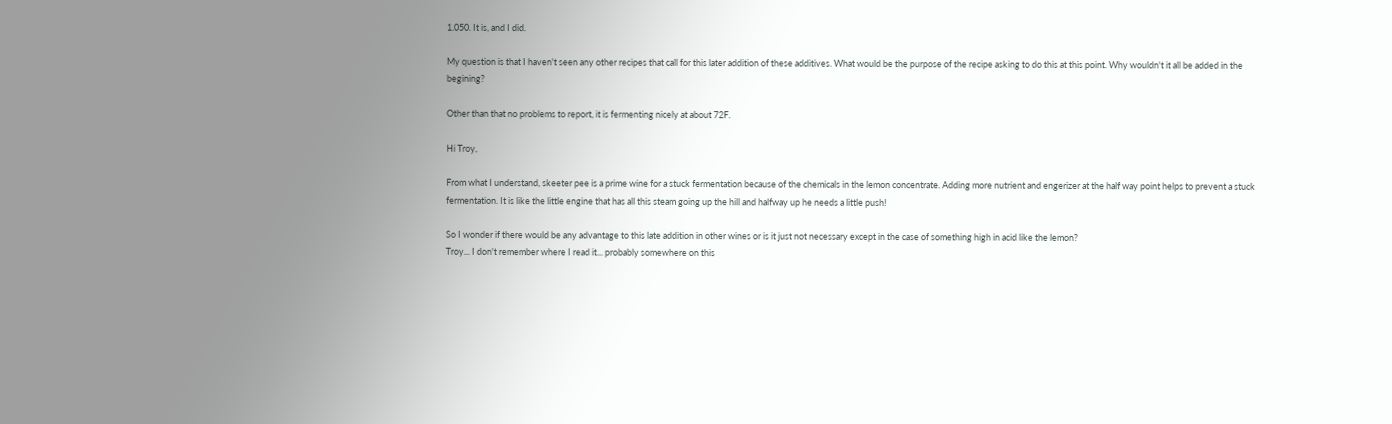1.050. It is, and I did.

My question is that I haven't seen any other recipes that call for this later addition of these additives. What would be the purpose of the recipe asking to do this at this point. Why wouldn't it all be added in the begining?

Other than that no problems to report, it is fermenting nicely at about 72F.

Hi Troy,

From what I understand, skeeter pee is a prime wine for a stuck fermentation because of the chemicals in the lemon concentrate. Adding more nutrient and engerizer at the half way point helps to prevent a stuck fermentation. It is like the little engine that has all this steam going up the hill and halfway up he needs a little push!

So I wonder if there would be any advantage to this late addition in other wines or is it just not necessary except in the case of something high in acid like the lemon?
Troy... I don't remember where I read it... probably somewhere on this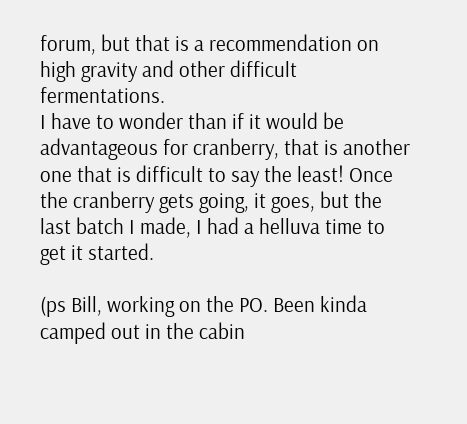forum, but that is a recommendation on high gravity and other difficult fermentations.
I have to wonder than if it would be advantageous for cranberry, that is another one that is difficult to say the least! Once the cranberry gets going, it goes, but the last batch I made, I had a helluva time to get it started.

(ps Bill, working on the PO. Been kinda camped out in the cabin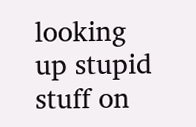looking up stupid stuff on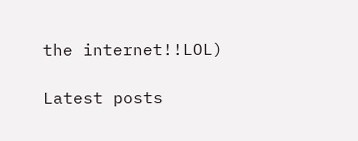the internet!!LOL)

Latest posts